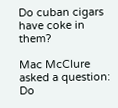Do cuban cigars have coke in them?

Mac McClure asked a question: Do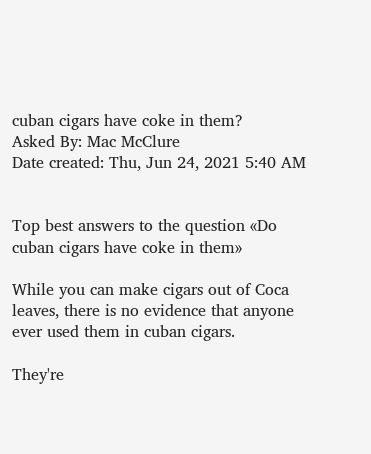cuban cigars have coke in them?
Asked By: Mac McClure
Date created: Thu, Jun 24, 2021 5:40 AM


Top best answers to the question «Do cuban cigars have coke in them»

While you can make cigars out of Coca leaves, there is no evidence that anyone ever used them in cuban cigars.

They're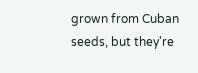grown from Cuban seeds, but they're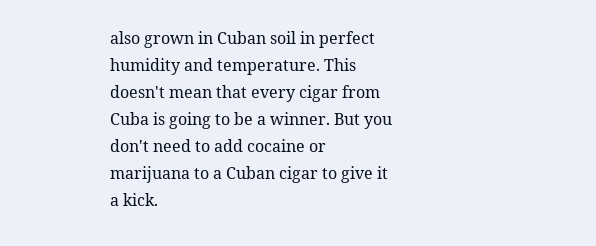also grown in Cuban soil in perfect humidity and temperature. This doesn't mean that every cigar from Cuba is going to be a winner. But you don't need to add cocaine or marijuana to a Cuban cigar to give it a kick.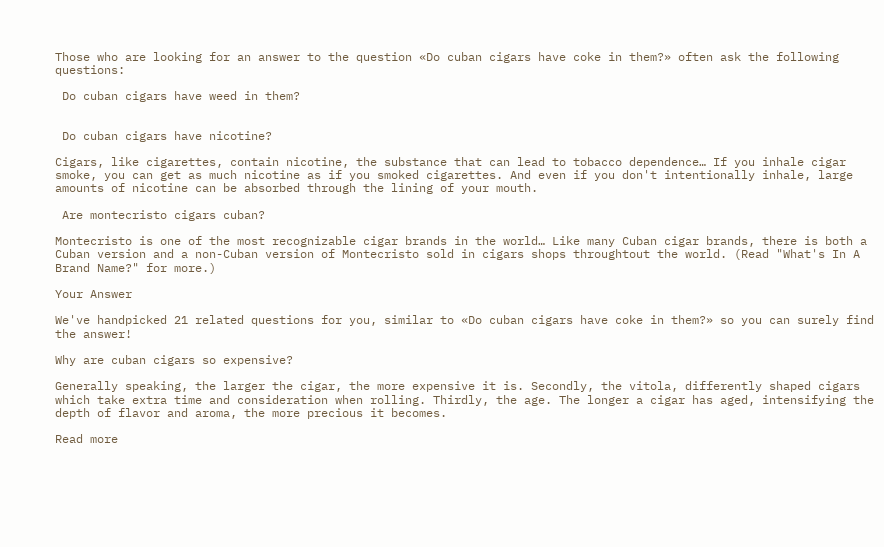Those who are looking for an answer to the question «Do cuban cigars have coke in them?» often ask the following questions:

 Do cuban cigars have weed in them?


 Do cuban cigars have nicotine?

Cigars, like cigarettes, contain nicotine, the substance that can lead to tobacco dependence… If you inhale cigar smoke, you can get as much nicotine as if you smoked cigarettes. And even if you don't intentionally inhale, large amounts of nicotine can be absorbed through the lining of your mouth.

 Are montecristo cigars cuban?

Montecristo is one of the most recognizable cigar brands in the world… Like many Cuban cigar brands, there is both a Cuban version and a non-Cuban version of Montecristo sold in cigars shops throughtout the world. (Read "What's In A Brand Name?" for more.)

Your Answer

We've handpicked 21 related questions for you, similar to «Do cuban cigars have coke in them?» so you can surely find the answer!

Why are cuban cigars so expensive?

Generally speaking, the larger the cigar, the more expensive it is. Secondly, the vitola, differently shaped cigars which take extra time and consideration when rolling. Thirdly, the age. The longer a cigar has aged, intensifying the depth of flavor and aroma, the more precious it becomes.

Read more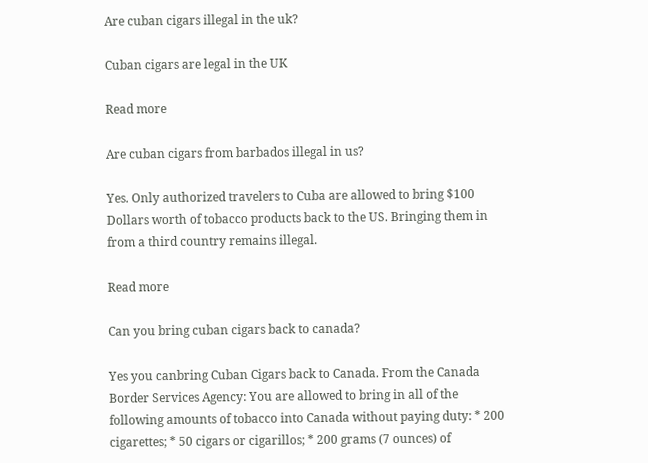Are cuban cigars illegal in the uk?

Cuban cigars are legal in the UK

Read more

Are cuban cigars from barbados illegal in us?

Yes. Only authorized travelers to Cuba are allowed to bring $100 Dollars worth of tobacco products back to the US. Bringing them in from a third country remains illegal.

Read more

Can you bring cuban cigars back to canada?

Yes you canbring Cuban Cigars back to Canada. From the Canada Border Services Agency: You are allowed to bring in all of the following amounts of tobacco into Canada without paying duty: * 200 cigarettes; * 50 cigars or cigarillos; * 200 grams (7 ounces) of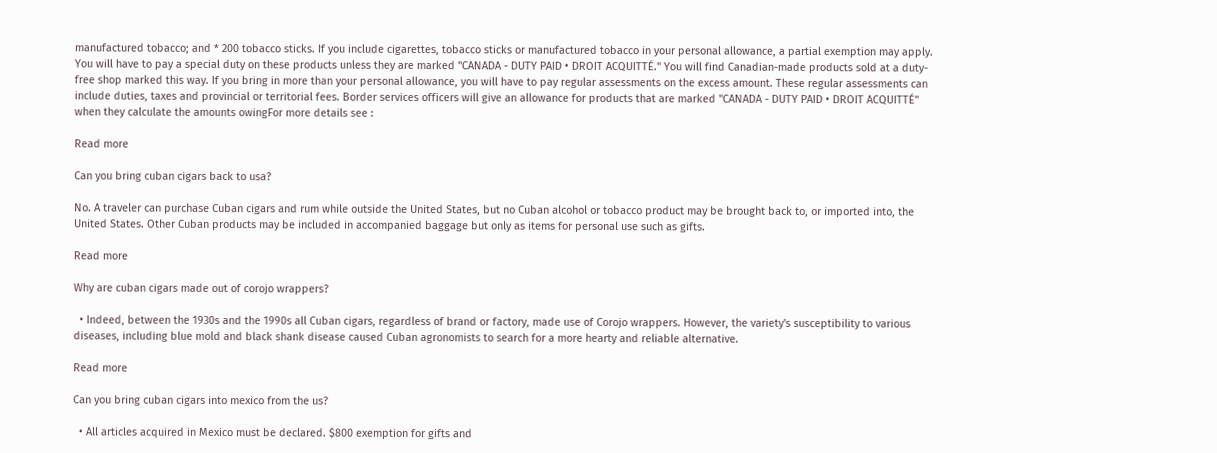manufactured tobacco; and * 200 tobacco sticks. If you include cigarettes, tobacco sticks or manufactured tobacco in your personal allowance, a partial exemption may apply. You will have to pay a special duty on these products unless they are marked "CANADA - DUTY PAID • DROIT ACQUITTÉ." You will find Canadian-made products sold at a duty-free shop marked this way. If you bring in more than your personal allowance, you will have to pay regular assessments on the excess amount. These regular assessments can include duties, taxes and provincial or territorial fees. Border services officers will give an allowance for products that are marked "CANADA - DUTY PAID • DROIT ACQUITTÉ" when they calculate the amounts owingFor more details see :

Read more

Can you bring cuban cigars back to usa?

No. A traveler can purchase Cuban cigars and rum while outside the United States, but no Cuban alcohol or tobacco product may be brought back to, or imported into, the United States. Other Cuban products may be included in accompanied baggage but only as items for personal use such as gifts.

Read more

Why are cuban cigars made out of corojo wrappers?

  • Indeed, between the 1930s and the 1990s all Cuban cigars, regardless of brand or factory, made use of Corojo wrappers. However, the variety's susceptibility to various diseases, including blue mold and black shank disease caused Cuban agronomists to search for a more hearty and reliable alternative.

Read more

Can you bring cuban cigars into mexico from the us?

  • All articles acquired in Mexico must be declared. $800 exemption for gifts and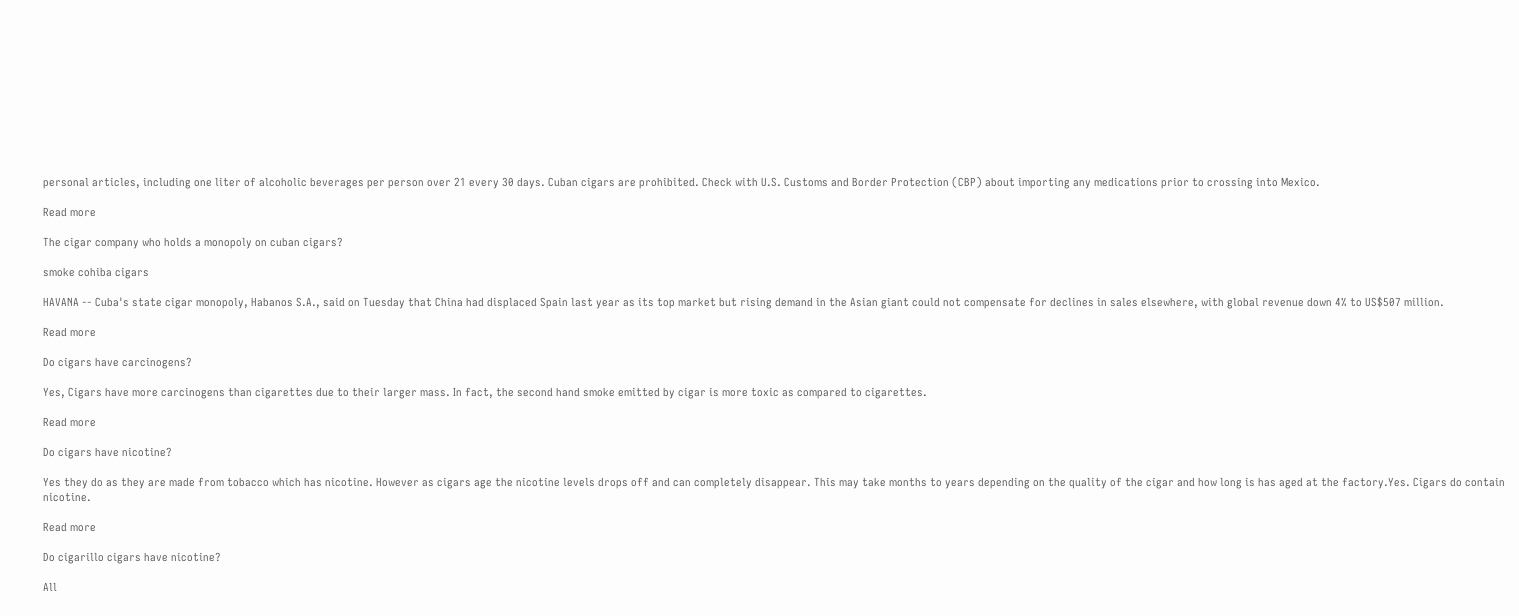personal articles, including one liter of alcoholic beverages per person over 21 every 30 days. Cuban cigars are prohibited. Check with U.S. Customs and Border Protection (CBP) about importing any medications prior to crossing into Mexico.

Read more

The cigar company who holds a monopoly on cuban cigars?

smoke cohiba cigars

HAVANA -- Cuba's state cigar monopoly, Habanos S.A., said on Tuesday that China had displaced Spain last year as its top market but rising demand in the Asian giant could not compensate for declines in sales elsewhere, with global revenue down 4% to US$507 million.

Read more

Do cigars have carcinogens?

Yes, Cigars have more carcinogens than cigarettes due to their larger mass. In fact, the second hand smoke emitted by cigar is more toxic as compared to cigarettes.

Read more

Do cigars have nicotine?

Yes they do as they are made from tobacco which has nicotine. However as cigars age the nicotine levels drops off and can completely disappear. This may take months to years depending on the quality of the cigar and how long is has aged at the factory.Yes. Cigars do contain nicotine.

Read more

Do cigarillo cigars have nicotine?

All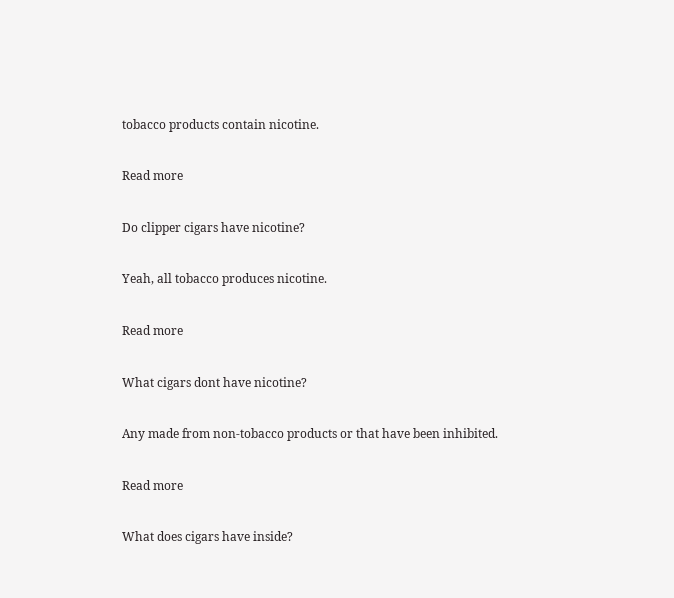tobacco products contain nicotine.

Read more

Do clipper cigars have nicotine?

Yeah, all tobacco produces nicotine.

Read more

What cigars dont have nicotine?

Any made from non-tobacco products or that have been inhibited.

Read more

What does cigars have inside?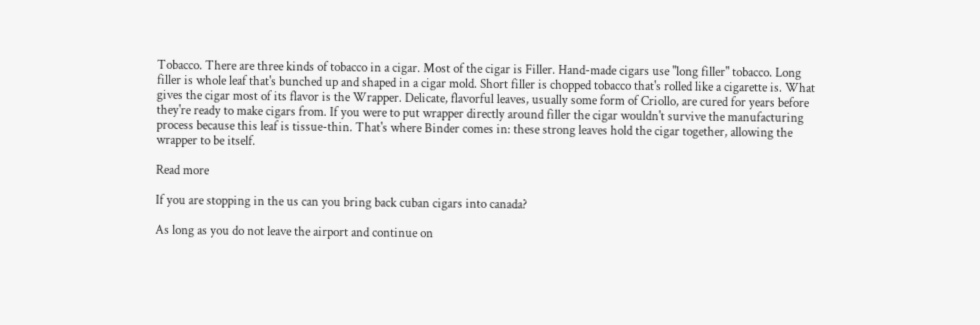Tobacco. There are three kinds of tobacco in a cigar. Most of the cigar is Filler. Hand-made cigars use "long filler" tobacco. Long filler is whole leaf that's bunched up and shaped in a cigar mold. Short filler is chopped tobacco that's rolled like a cigarette is. What gives the cigar most of its flavor is the Wrapper. Delicate, flavorful leaves, usually some form of Criollo, are cured for years before they're ready to make cigars from. If you were to put wrapper directly around filler the cigar wouldn't survive the manufacturing process because this leaf is tissue-thin. That's where Binder comes in: these strong leaves hold the cigar together, allowing the wrapper to be itself.

Read more

If you are stopping in the us can you bring back cuban cigars into canada?

As long as you do not leave the airport and continue on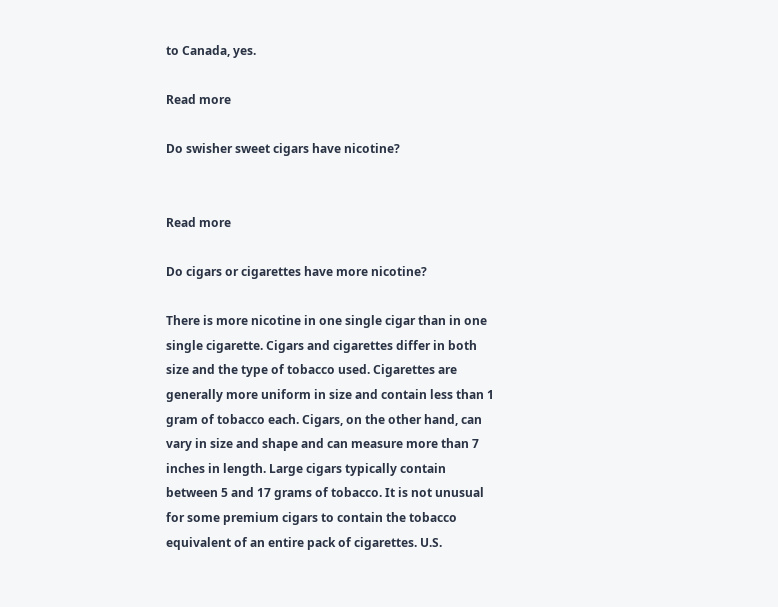to Canada, yes.

Read more

Do swisher sweet cigars have nicotine?


Read more

Do cigars or cigarettes have more nicotine?

There is more nicotine in one single cigar than in one single cigarette. Cigars and cigarettes differ in both size and the type of tobacco used. Cigarettes are generally more uniform in size and contain less than 1 gram of tobacco each. Cigars, on the other hand, can vary in size and shape and can measure more than 7 inches in length. Large cigars typically contain between 5 and 17 grams of tobacco. It is not unusual for some premium cigars to contain the tobacco equivalent of an entire pack of cigarettes. U.S.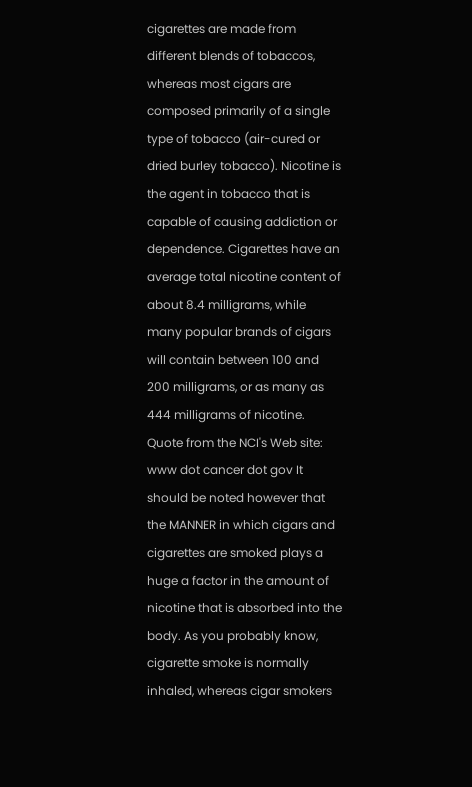cigarettes are made from different blends of tobaccos, whereas most cigars are composed primarily of a single type of tobacco (air-cured or dried burley tobacco). Nicotine is the agent in tobacco that is capable of causing addiction or dependence. Cigarettes have an average total nicotine content of about 8.4 milligrams, while many popular brands of cigars will contain between 100 and 200 milligrams, or as many as 444 milligrams of nicotine. Quote from the NCI's Web site: www dot cancer dot gov It should be noted however that the MANNER in which cigars and cigarettes are smoked plays a huge a factor in the amount of nicotine that is absorbed into the body. As you probably know, cigarette smoke is normally inhaled, whereas cigar smokers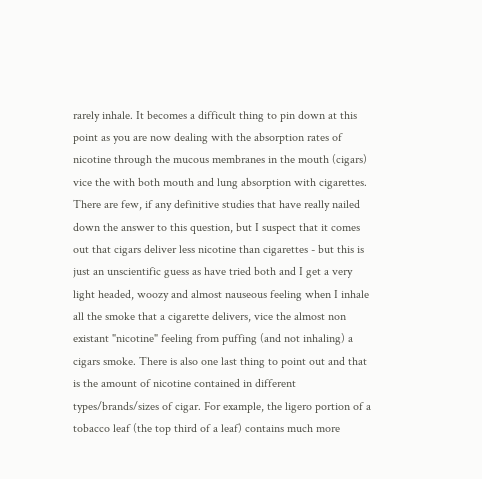rarely inhale. It becomes a difficult thing to pin down at this point as you are now dealing with the absorption rates of nicotine through the mucous membranes in the mouth (cigars) vice the with both mouth and lung absorption with cigarettes. There are few, if any definitive studies that have really nailed down the answer to this question, but I suspect that it comes out that cigars deliver less nicotine than cigarettes - but this is just an unscientific guess as have tried both and I get a very light headed, woozy and almost nauseous feeling when I inhale all the smoke that a cigarette delivers, vice the almost non existant "nicotine" feeling from puffing (and not inhaling) a cigars smoke. There is also one last thing to point out and that is the amount of nicotine contained in different types/brands/sizes of cigar. For example, the ligero portion of a tobacco leaf (the top third of a leaf) contains much more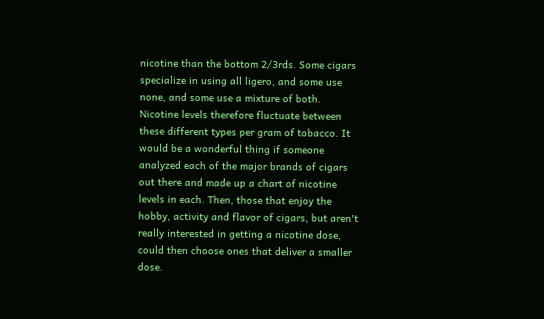nicotine than the bottom 2/3rds. Some cigars specialize in using all ligero, and some use none, and some use a mixture of both. Nicotine levels therefore fluctuate between these different types per gram of tobacco. It would be a wonderful thing if someone analyzed each of the major brands of cigars out there and made up a chart of nicotine levels in each. Then, those that enjoy the hobby, activity and flavor of cigars, but aren't really interested in getting a nicotine dose, could then choose ones that deliver a smaller dose.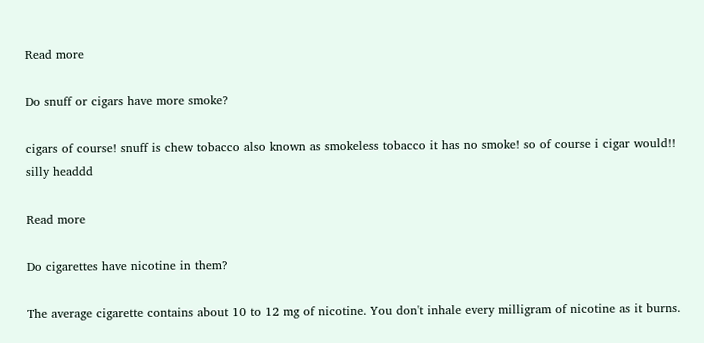Read more

Do snuff or cigars have more smoke?

cigars of course! snuff is chew tobacco also known as smokeless tobacco it has no smoke! so of course i cigar would!! silly headdd

Read more

Do cigarettes have nicotine in them?

The average cigarette contains about 10 to 12 mg of nicotine. You don't inhale every milligram of nicotine as it burns.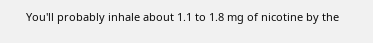You'll probably inhale about 1.1 to 1.8 mg of nicotine by the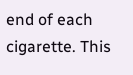end of each cigarette. This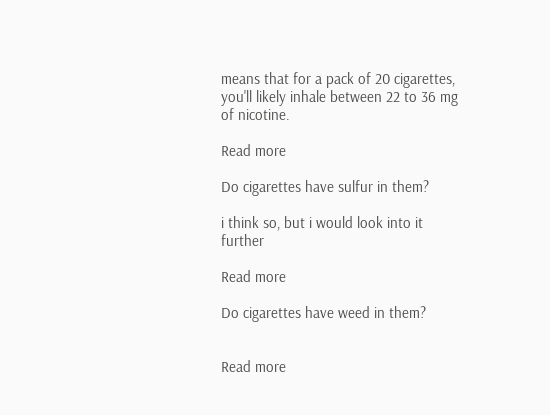means that for a pack of 20 cigarettes, you'll likely inhale between 22 to 36 mg of nicotine.

Read more

Do cigarettes have sulfur in them?

i think so, but i would look into it further

Read more

Do cigarettes have weed in them?


Read more